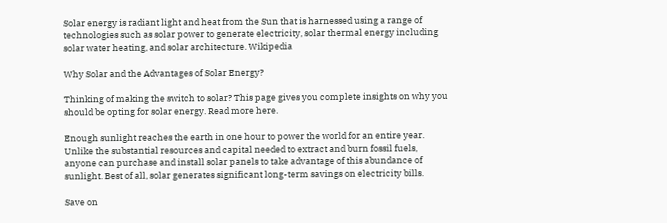Solar energy is radiant light and heat from the Sun that is harnessed using a range of technologies such as solar power to generate electricity, solar thermal energy including solar water heating, and solar architecture. Wikipedia

Why Solar and the Advantages of Solar Energy?

Thinking of making the switch to solar? This page gives you complete insights on why you should be opting for solar energy. Read more here.

Enough sunlight reaches the earth in one hour to power the world for an entire year. Unlike the substantial resources and capital needed to extract and burn fossil fuels, anyone can purchase and install solar panels to take advantage of this abundance of sunlight. Best of all, solar generates significant long-term savings on electricity bills.

Save on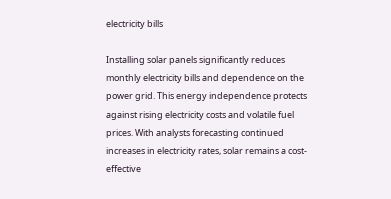electricity bills

Installing solar panels significantly reduces monthly electricity bills and dependence on the power grid. This energy independence protects against rising electricity costs and volatile fuel prices. With analysts forecasting continued increases in electricity rates, solar remains a cost-effective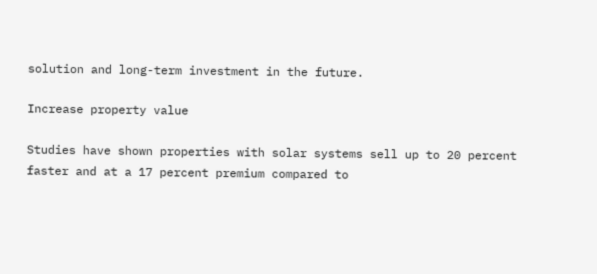solution and long-term investment in the future.

Increase property value

Studies have shown properties with solar systems sell up to 20 percent faster and at a 17 percent premium compared to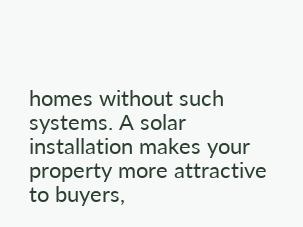homes without such systems. A solar installation makes your property more attractive to buyers,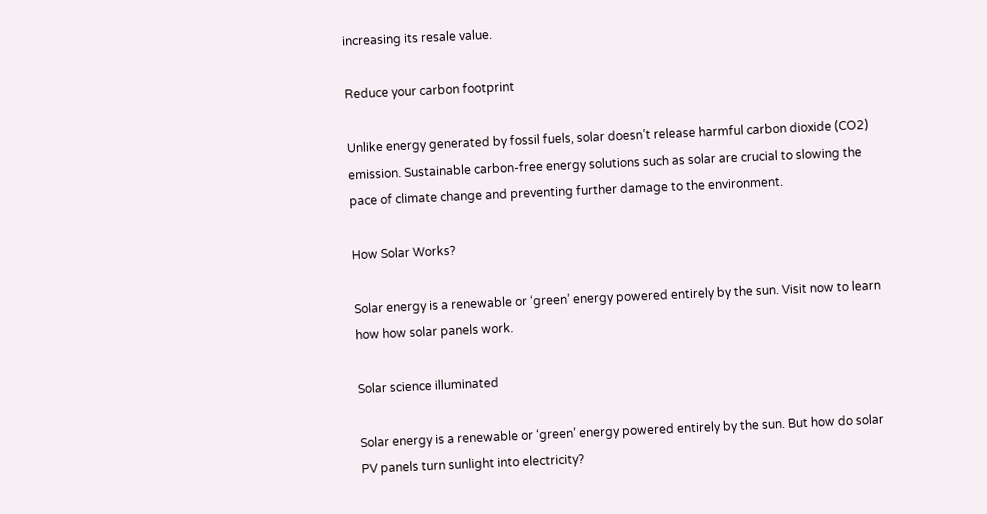increasing its resale value.

Reduce your carbon footprint

Unlike energy generated by fossil fuels, solar doesn’t release harmful carbon dioxide (CO2) emission. Sustainable carbon-free energy solutions such as solar are crucial to slowing the pace of climate change and preventing further damage to the environment.

How Solar Works?

Solar energy is a renewable or ‘green’ energy powered entirely by the sun. Visit now to learn how how solar panels work.

Solar science illuminated

Solar energy is a renewable or ‘green’ energy powered entirely by the sun. But how do solar PV panels turn sunlight into electricity?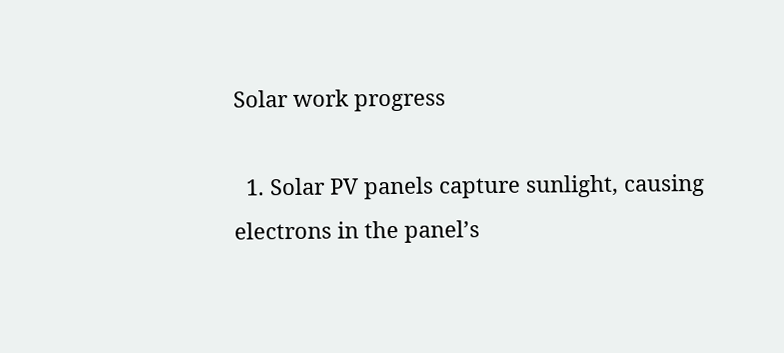Solar work progress

  1. Solar PV panels capture sunlight, causing electrons in the panel’s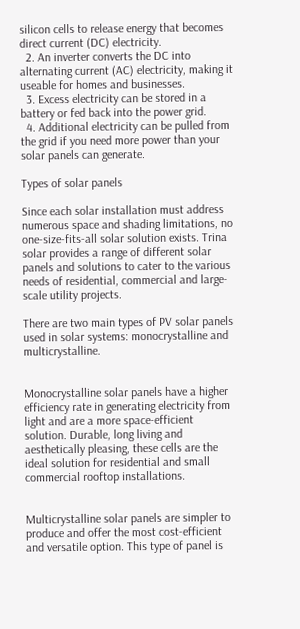silicon cells to release energy that becomes direct current (DC) electricity.
  2. An inverter converts the DC into alternating current (AC) electricity, making it useable for homes and businesses.
  3. Excess electricity can be stored in a battery or fed back into the power grid.
  4. Additional electricity can be pulled from the grid if you need more power than your solar panels can generate.

Types of solar panels

Since each solar installation must address numerous space and shading limitations, no one-size-fits-all solar solution exists. Trina solar provides a range of different solar panels and solutions to cater to the various needs of residential, commercial and large-scale utility projects.

There are two main types of PV solar panels used in solar systems: monocrystalline and multicrystalline.


Monocrystalline solar panels have a higher efficiency rate in generating electricity from light and are a more space-efficient solution. Durable, long living and aesthetically pleasing, these cells are the ideal solution for residential and small commercial rooftop installations.


Multicrystalline solar panels are simpler to produce and offer the most cost-efficient and versatile option. This type of panel is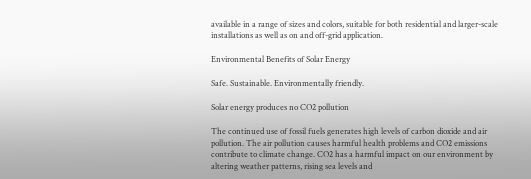available in a range of sizes and colors, suitable for both residential and larger-scale installations as well as on and off-grid application.

Environmental Benefits of Solar Energy

Safe. Sustainable. Environmentally friendly.

Solar energy produces no CO2 pollution

The continued use of fossil fuels generates high levels of carbon dioxide and air pollution. The air pollution causes harmful health problems and CO2 emissions contribute to climate change. CO2 has a harmful impact on our environment by altering weather patterns, rising sea levels and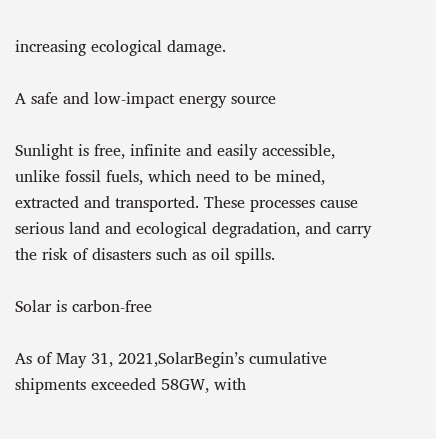increasing ecological damage.

A safe and low-impact energy source

Sunlight is free, infinite and easily accessible, unlike fossil fuels, which need to be mined, extracted and transported. These processes cause serious land and ecological degradation, and carry the risk of disasters such as oil spills.

Solar is carbon-free

As of May 31, 2021,SolarBegin’s cumulative shipments exceeded 58GW, with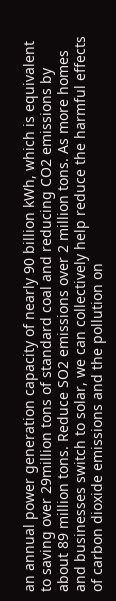an annual power generation capacity of nearly 90 billion kWh, which is equivalent to saving over 29million tons of standard coal and reducing CO2 emissions by about 89 million tons. Reduce SO2 emissions over 2 million tons. As more homes and businesses switch to solar, we can collectively help reduce the harmful effects of carbon dioxide emissions and the pollution on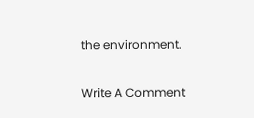the environment.

Write A Comment